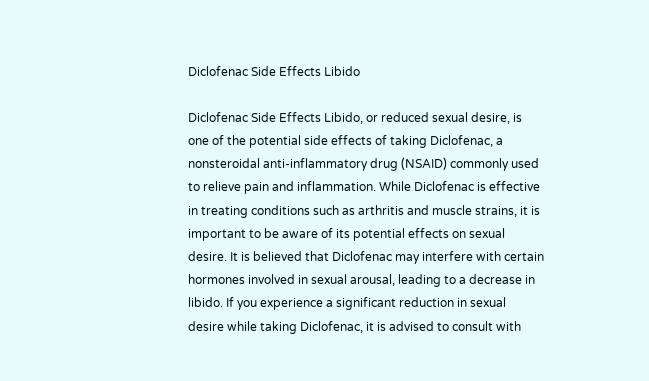Diclofenac Side Effects Libido

Diclofenac Side Effects Libido, or reduced sexual desire, is one of the potential side effects of taking Diclofenac, a nonsteroidal anti-inflammatory drug (NSAID) commonly used to relieve pain and inflammation. While Diclofenac is effective in treating conditions such as arthritis and muscle strains, it is important to be aware of its potential effects on sexual desire. It is believed that Diclofenac may interfere with certain hormones involved in sexual arousal, leading to a decrease in libido. If you experience a significant reduction in sexual desire while taking Diclofenac, it is advised to consult with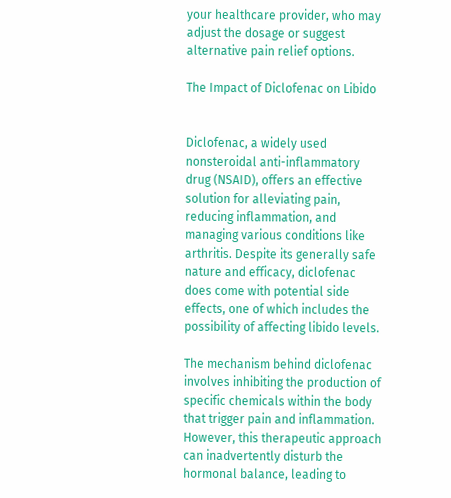your healthcare provider, who may adjust the dosage or suggest alternative pain relief options.

The Impact of Diclofenac on Libido


Diclofenac, a widely used nonsteroidal anti-inflammatory drug (NSAID), offers an effective solution for alleviating pain, reducing inflammation, and managing various conditions like arthritis. Despite its generally safe nature and efficacy, diclofenac does come with potential side effects, one of which includes the possibility of affecting libido levels.

The mechanism behind diclofenac involves inhibiting the production of specific chemicals within the body that trigger pain and inflammation. However, this therapeutic approach can inadvertently disturb the hormonal balance, leading to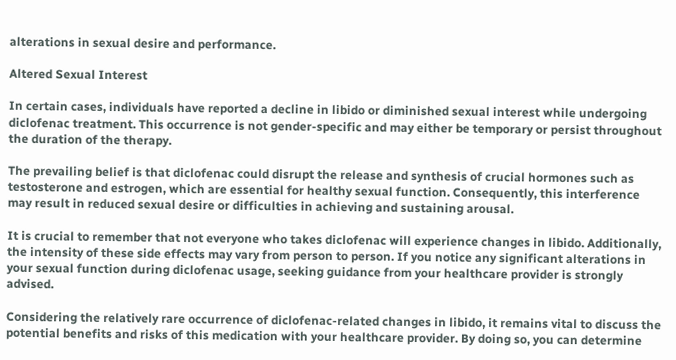alterations in sexual desire and performance.

Altered Sexual Interest

In certain cases, individuals have reported a decline in libido or diminished sexual interest while undergoing diclofenac treatment. This occurrence is not gender-specific and may either be temporary or persist throughout the duration of the therapy.

The prevailing belief is that diclofenac could disrupt the release and synthesis of crucial hormones such as testosterone and estrogen, which are essential for healthy sexual function. Consequently, this interference may result in reduced sexual desire or difficulties in achieving and sustaining arousal.

It is crucial to remember that not everyone who takes diclofenac will experience changes in libido. Additionally, the intensity of these side effects may vary from person to person. If you notice any significant alterations in your sexual function during diclofenac usage, seeking guidance from your healthcare provider is strongly advised.

Considering the relatively rare occurrence of diclofenac-related changes in libido, it remains vital to discuss the potential benefits and risks of this medication with your healthcare provider. By doing so, you can determine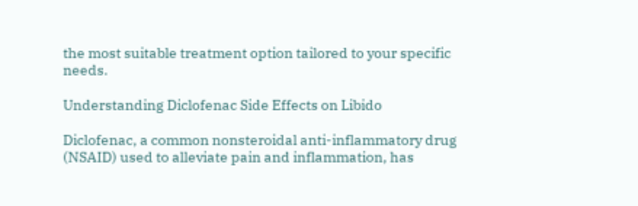the most suitable treatment option tailored to your specific needs.

Understanding Diclofenac Side Effects on Libido

Diclofenac, a common nonsteroidal anti-inflammatory drug (NSAID) used to alleviate pain and inflammation, has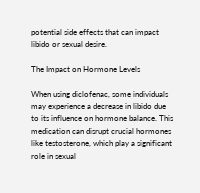potential side effects that can impact libido or sexual desire.

The Impact on Hormone Levels

When using diclofenac, some individuals may experience a decrease in libido due to its influence on hormone balance. This medication can disrupt crucial hormones like testosterone, which play a significant role in sexual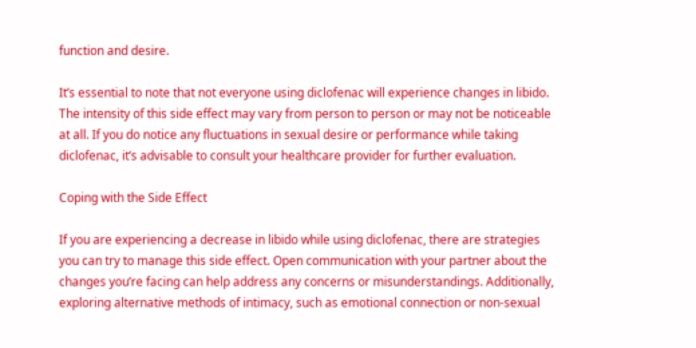function and desire.

It’s essential to note that not everyone using diclofenac will experience changes in libido. The intensity of this side effect may vary from person to person or may not be noticeable at all. If you do notice any fluctuations in sexual desire or performance while taking diclofenac, it’s advisable to consult your healthcare provider for further evaluation.

Coping with the Side Effect

If you are experiencing a decrease in libido while using diclofenac, there are strategies you can try to manage this side effect. Open communication with your partner about the changes you’re facing can help address any concerns or misunderstandings. Additionally, exploring alternative methods of intimacy, such as emotional connection or non-sexual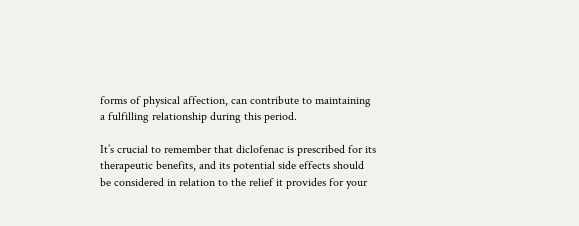forms of physical affection, can contribute to maintaining a fulfilling relationship during this period.

It’s crucial to remember that diclofenac is prescribed for its therapeutic benefits, and its potential side effects should be considered in relation to the relief it provides for your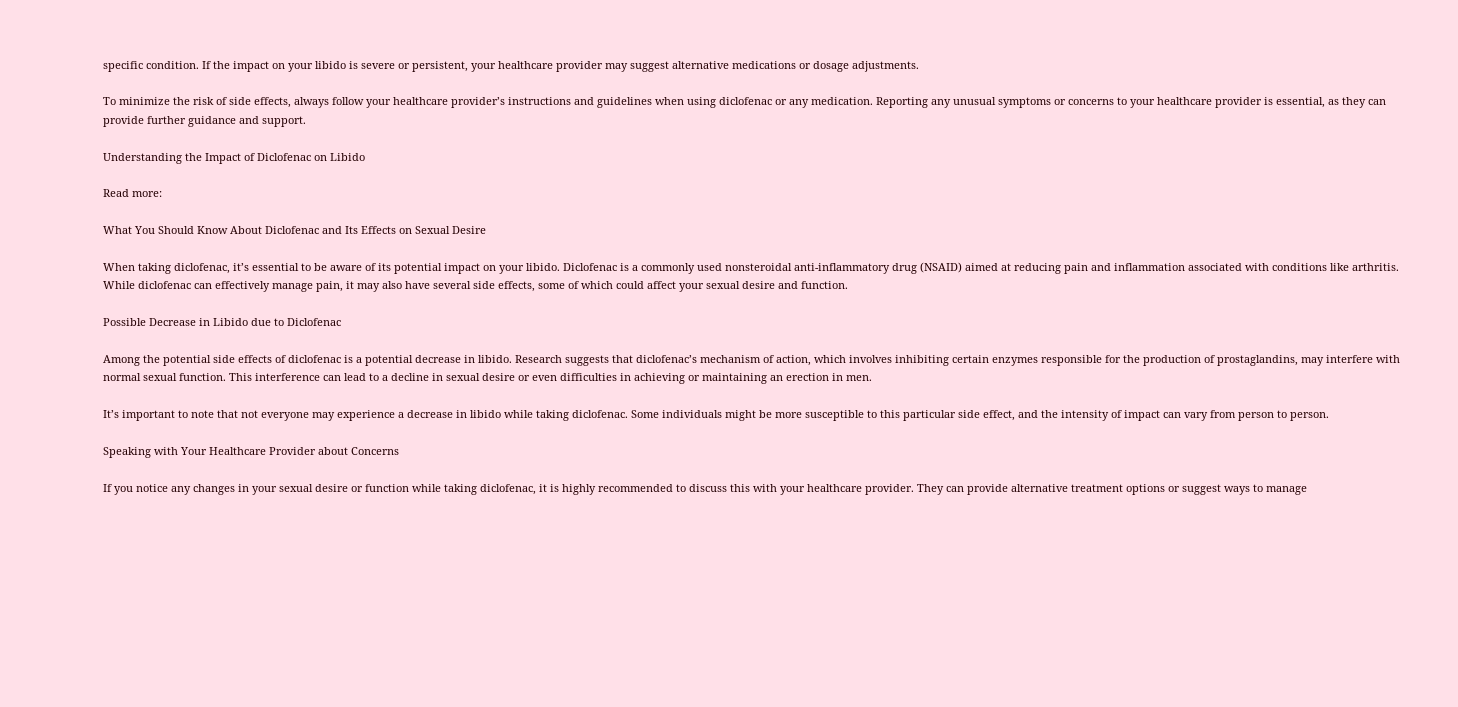specific condition. If the impact on your libido is severe or persistent, your healthcare provider may suggest alternative medications or dosage adjustments.

To minimize the risk of side effects, always follow your healthcare provider’s instructions and guidelines when using diclofenac or any medication. Reporting any unusual symptoms or concerns to your healthcare provider is essential, as they can provide further guidance and support.

Understanding the Impact of Diclofenac on Libido

Read more:

What You Should Know About Diclofenac and Its Effects on Sexual Desire

When taking diclofenac, it’s essential to be aware of its potential impact on your libido. Diclofenac is a commonly used nonsteroidal anti-inflammatory drug (NSAID) aimed at reducing pain and inflammation associated with conditions like arthritis. While diclofenac can effectively manage pain, it may also have several side effects, some of which could affect your sexual desire and function.

Possible Decrease in Libido due to Diclofenac

Among the potential side effects of diclofenac is a potential decrease in libido. Research suggests that diclofenac’s mechanism of action, which involves inhibiting certain enzymes responsible for the production of prostaglandins, may interfere with normal sexual function. This interference can lead to a decline in sexual desire or even difficulties in achieving or maintaining an erection in men.

It’s important to note that not everyone may experience a decrease in libido while taking diclofenac. Some individuals might be more susceptible to this particular side effect, and the intensity of impact can vary from person to person.

Speaking with Your Healthcare Provider about Concerns

If you notice any changes in your sexual desire or function while taking diclofenac, it is highly recommended to discuss this with your healthcare provider. They can provide alternative treatment options or suggest ways to manage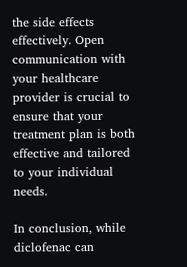the side effects effectively. Open communication with your healthcare provider is crucial to ensure that your treatment plan is both effective and tailored to your individual needs.

In conclusion, while diclofenac can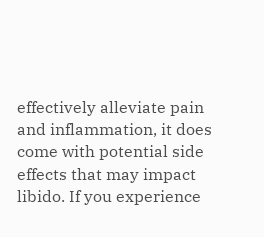effectively alleviate pain and inflammation, it does come with potential side effects that may impact libido. If you experience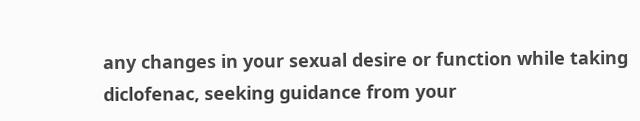any changes in your sexual desire or function while taking diclofenac, seeking guidance from your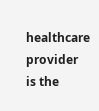healthcare provider is the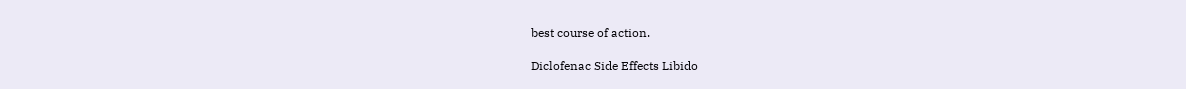best course of action.

Diclofenac Side Effects Libido